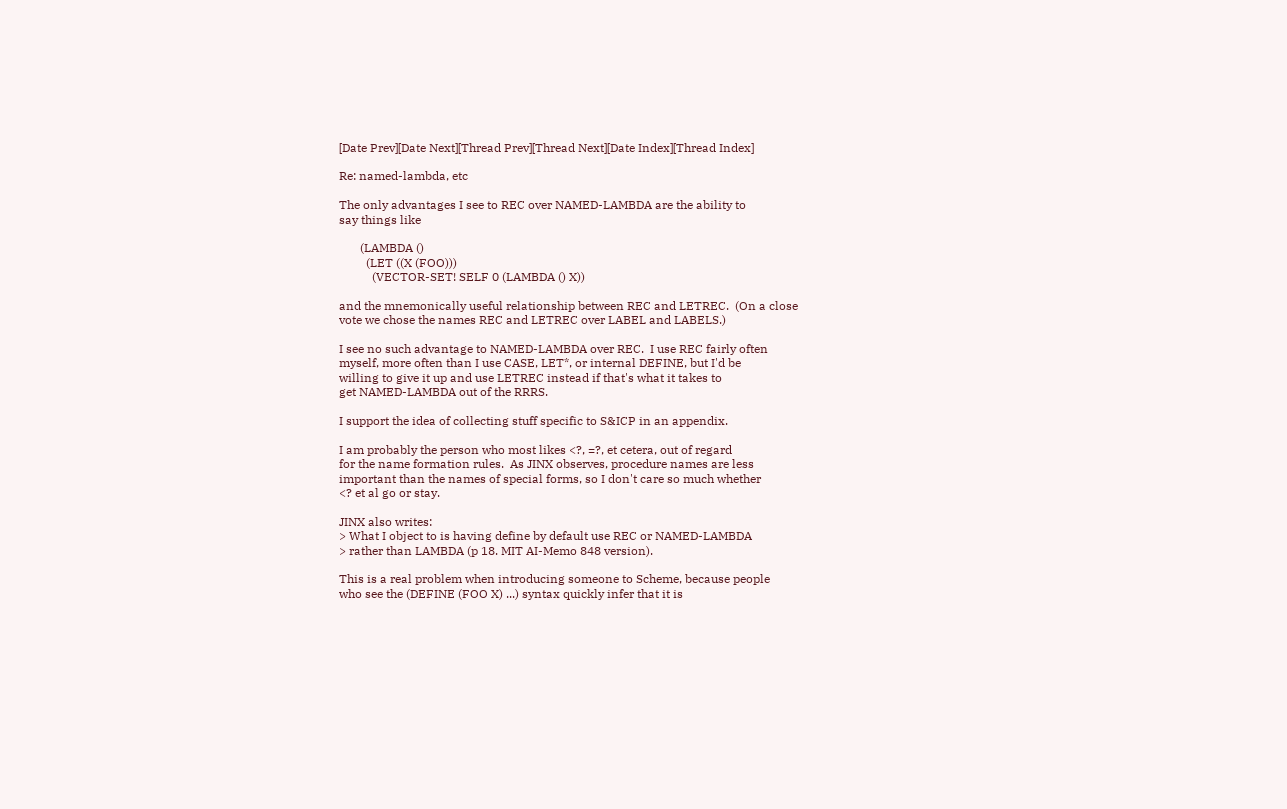[Date Prev][Date Next][Thread Prev][Thread Next][Date Index][Thread Index]

Re: named-lambda, etc

The only advantages I see to REC over NAMED-LAMBDA are the ability to
say things like

       (LAMBDA ()
         (LET ((X (FOO)))
           (VECTOR-SET! SELF 0 (LAMBDA () X))

and the mnemonically useful relationship between REC and LETREC.  (On a close
vote we chose the names REC and LETREC over LABEL and LABELS.)

I see no such advantage to NAMED-LAMBDA over REC.  I use REC fairly often
myself, more often than I use CASE, LET*, or internal DEFINE, but I'd be
willing to give it up and use LETREC instead if that's what it takes to
get NAMED-LAMBDA out of the RRRS.

I support the idea of collecting stuff specific to S&ICP in an appendix.

I am probably the person who most likes <?, =?, et cetera, out of regard
for the name formation rules.  As JINX observes, procedure names are less
important than the names of special forms, so I don't care so much whether
<? et al go or stay.

JINX also writes:
> What I object to is having define by default use REC or NAMED-LAMBDA
> rather than LAMBDA (p 18. MIT AI-Memo 848 version).

This is a real problem when introducing someone to Scheme, because people
who see the (DEFINE (FOO X) ...) syntax quickly infer that it is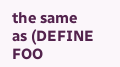the same
as (DEFINE FOO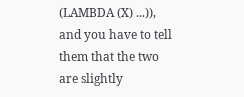(LAMBDA (X) ...)), and you have to tell them that the two
are slightly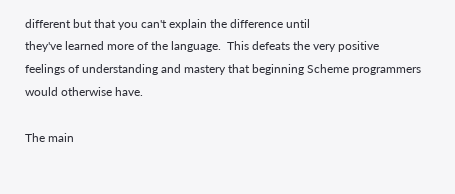different but that you can't explain the difference until
they've learned more of the language.  This defeats the very positive
feelings of understanding and mastery that beginning Scheme programmers
would otherwise have.

The main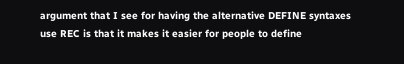argument that I see for having the alternative DEFINE syntaxes
use REC is that it makes it easier for people to define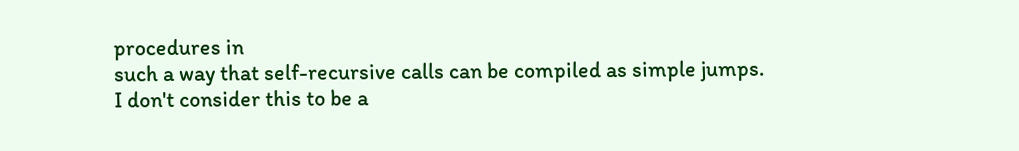procedures in
such a way that self-recursive calls can be compiled as simple jumps.
I don't consider this to be a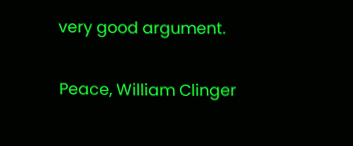very good argument.

Peace, William Clinger